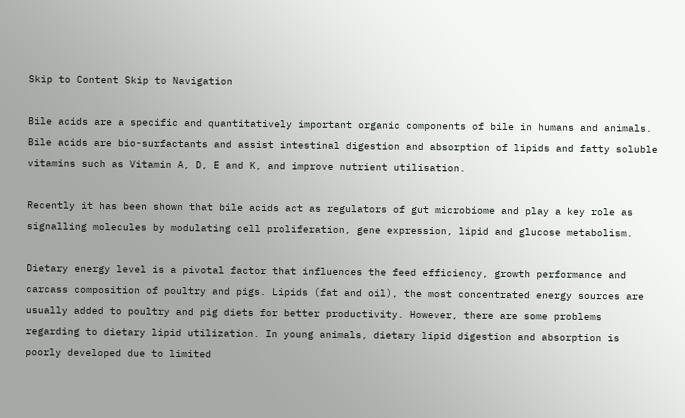Skip to Content Skip to Navigation

Bile acids are a specific and quantitatively important organic components of bile in humans and animals. Bile acids are bio-surfactants and assist intestinal digestion and absorption of lipids and fatty soluble vitamins such as Vitamin A, D, E and K, and improve nutrient utilisation.

Recently it has been shown that bile acids act as regulators of gut microbiome and play a key role as signalling molecules by modulating cell proliferation, gene expression, lipid and glucose metabolism.

Dietary energy level is a pivotal factor that influences the feed efficiency, growth performance and carcass composition of poultry and pigs. Lipids (fat and oil), the most concentrated energy sources are usually added to poultry and pig diets for better productivity. However, there are some problems regarding to dietary lipid utilization. In young animals, dietary lipid digestion and absorption is poorly developed due to limited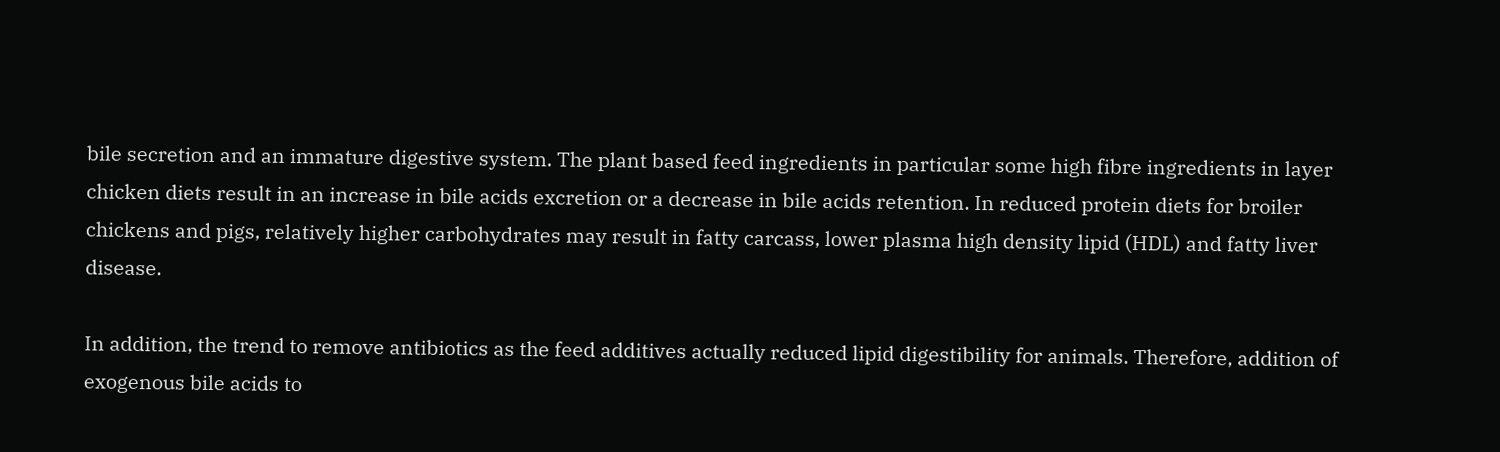bile secretion and an immature digestive system. The plant based feed ingredients in particular some high fibre ingredients in layer chicken diets result in an increase in bile acids excretion or a decrease in bile acids retention. In reduced protein diets for broiler chickens and pigs, relatively higher carbohydrates may result in fatty carcass, lower plasma high density lipid (HDL) and fatty liver disease.

In addition, the trend to remove antibiotics as the feed additives actually reduced lipid digestibility for animals. Therefore, addition of exogenous bile acids to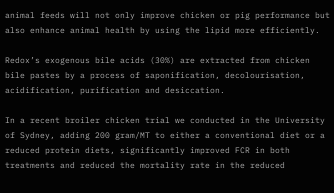animal feeds will not only improve chicken or pig performance but also enhance animal health by using the lipid more efficiently.

Redox’s exogenous bile acids (30%) are extracted from chicken bile pastes by a process of saponification, decolourisation, acidification, purification and desiccation.

In a recent broiler chicken trial we conducted in the University of Sydney, adding 200 gram/MT to either a conventional diet or a reduced protein diets, significantly improved FCR in both treatments and reduced the mortality rate in the reduced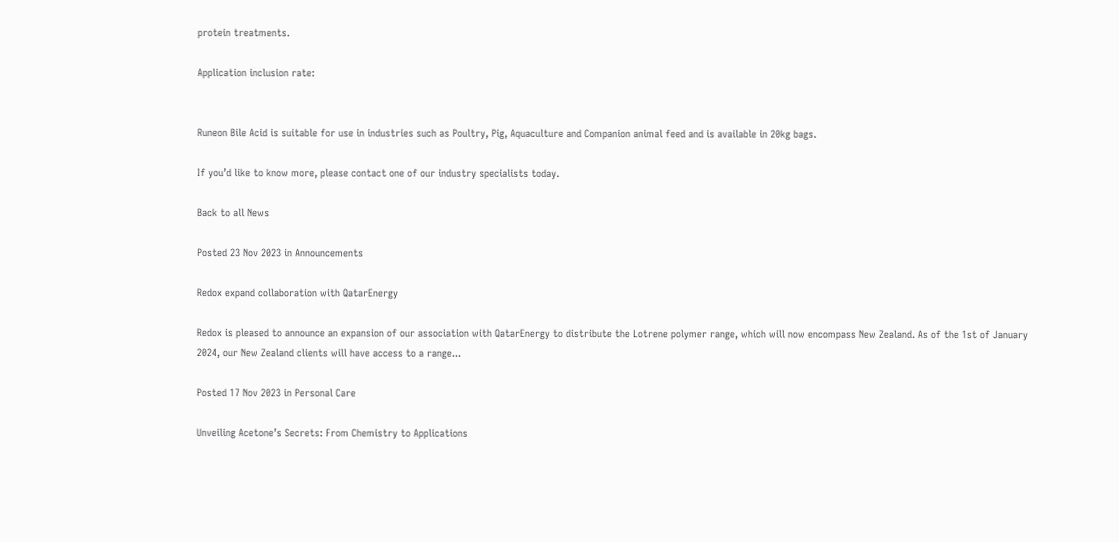protein treatments.

Application inclusion rate:


Runeon Bile Acid is suitable for use in industries such as Poultry, Pig, Aquaculture and Companion animal feed and is available in 20kg bags.

If you’d like to know more, please contact one of our industry specialists today.

Back to all News

Posted 23 Nov 2023 in Announcements

Redox expand collaboration with QatarEnergy

Redox is pleased to announce an expansion of our association with QatarEnergy to distribute the Lotrene polymer range, which will now encompass New Zealand. As of the 1st of January 2024, our New Zealand clients will have access to a range...

Posted 17 Nov 2023 in Personal Care

Unveiling Acetone’s Secrets: From Chemistry to Applications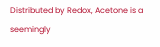Distributed by Redox, Acetone is a seemingly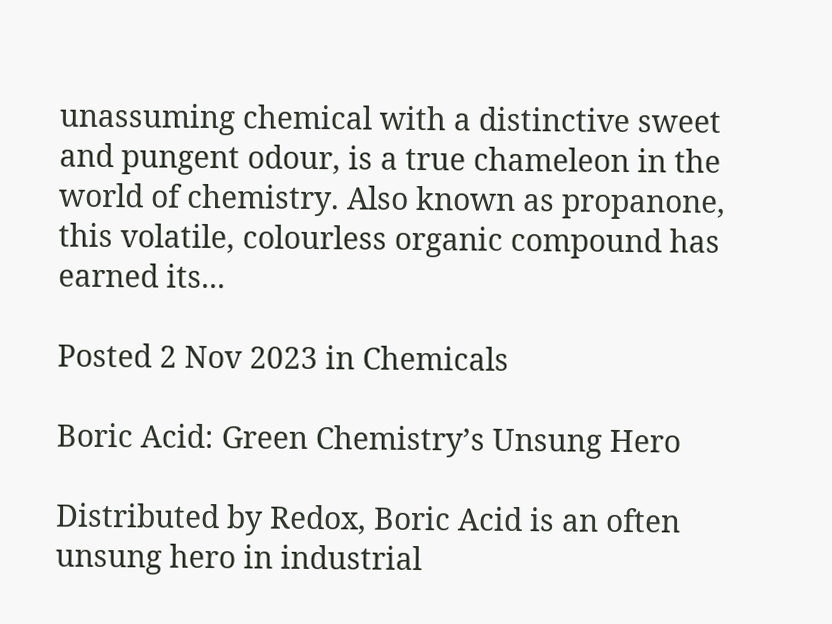unassuming chemical with a distinctive sweet and pungent odour, is a true chameleon in the world of chemistry. Also known as propanone, this volatile, colourless organic compound has earned its...

Posted 2 Nov 2023 in Chemicals

Boric Acid: Green Chemistry’s Unsung Hero

Distributed by Redox, Boric Acid is an often unsung hero in industrial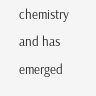chemistry and has emerged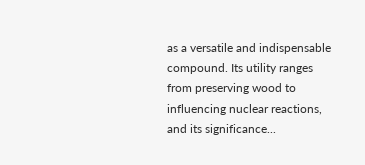as a versatile and indispensable compound. Its utility ranges from preserving wood to influencing nuclear reactions, and its significance...